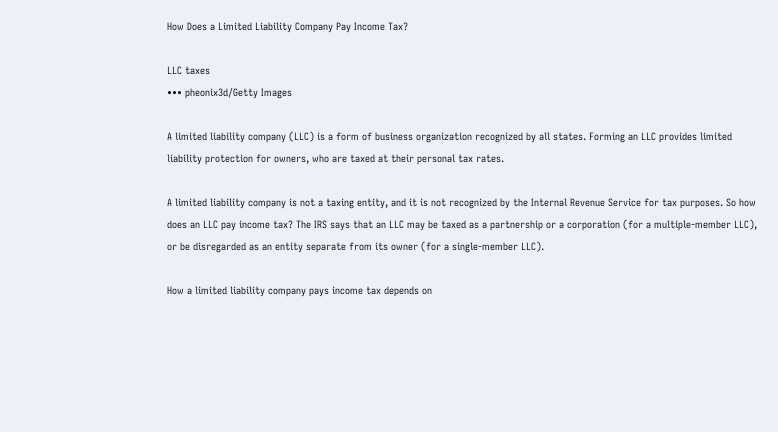How Does a Limited Liability Company Pay Income Tax?

LLC taxes
••• pheonix3d/Getty Images

A limited liability company (LLC) is a form of business organization recognized by all states. Forming an LLC provides limited liability protection for owners, who are taxed at their personal tax rates.

A limited liability company is not a taxing entity, and it is not recognized by the Internal Revenue Service for tax purposes. So how does an LLC pay income tax? The IRS says that an LLC may be taxed as a partnership or a corporation (for a multiple-member LLC), or be disregarded as an entity separate from its owner (for a single-member LLC).

How a limited liability company pays income tax depends on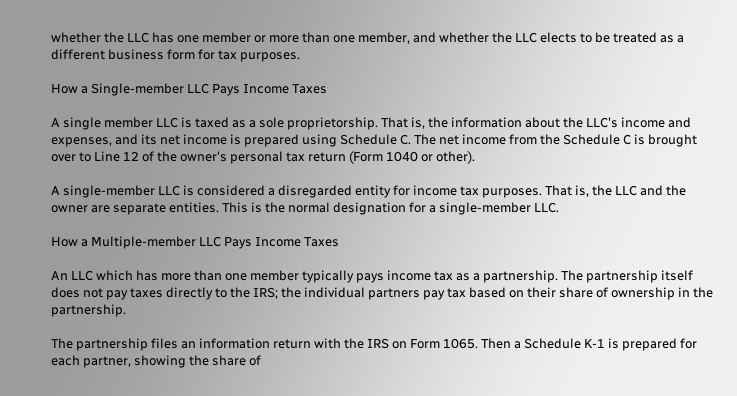whether the LLC has one member or more than one member, and whether the LLC elects to be treated as a different business form for tax purposes.

How a Single-member LLC Pays Income Taxes

A single member LLC is taxed as a sole proprietorship. That is, the information about the LLC's income and expenses, and its net income is prepared using Schedule C. The net income from the Schedule C is brought over to Line 12 of the owner's personal tax return (Form 1040 or other).

A single-member LLC is considered a disregarded entity for income tax purposes. That is, the LLC and the owner are separate entities. This is the normal designation for a single-member LLC.

How a Multiple-member LLC Pays Income Taxes

An LLC which has more than one member typically pays income tax as a partnership. The partnership itself does not pay taxes directly to the IRS; the individual partners pay tax based on their share of ownership in the partnership.

The partnership files an information return with the IRS on Form 1065. Then a Schedule K-1 is prepared for each partner, showing the share of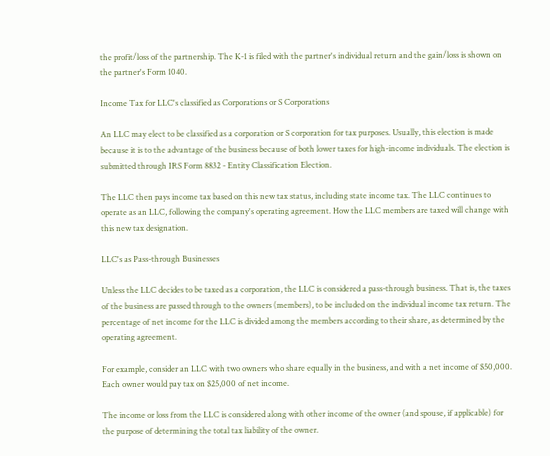the profit/loss of the partnership. The K-1 is filed with the partner's individual return and the gain/loss is shown on the partner's Form 1040.

Income Tax for LLC's classified as Corporations or S Corporations

An LLC may elect to be classified as a corporation or S corporation for tax purposes. Usually, this election is made because it is to the advantage of the business because of both lower taxes for high-income individuals. The election is submitted through IRS Form 8832 - Entity Classification Election.

The LLC then pays income tax based on this new tax status, including state income tax. The LLC continues to operate as an LLC, following the company's operating agreement. How the LLC members are taxed will change with this new tax designation.

LLC's as Pass-through Businesses

Unless the LLC decides to be taxed as a corporation, the LLC is considered a pass-through business. That is, the taxes of the business are passed through to the owners (members), to be included on the individual income tax return. The percentage of net income for the LLC is divided among the members according to their share, as determined by the operating agreement.

For example, consider an LLC with two owners who share equally in the business, and with a net income of $50,000. Each owner would pay tax on $25,000 of net income.

The income or loss from the LLC is considered along with other income of the owner (and spouse, if applicable) for the purpose of determining the total tax liability of the owner.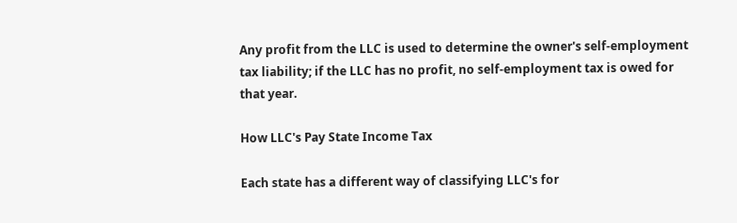Any profit from the LLC is used to determine the owner's self-employment tax liability; if the LLC has no profit, no self-employment tax is owed for that year.

How LLC's Pay State Income Tax

Each state has a different way of classifying LLC's for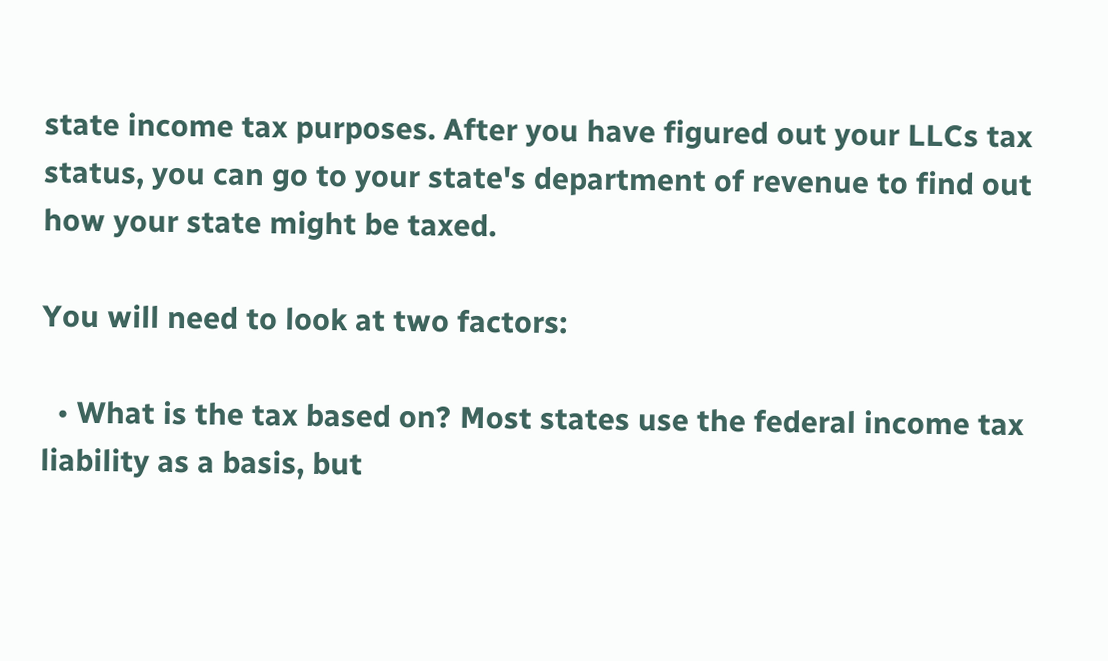state income tax purposes. After you have figured out your LLCs tax status, you can go to your state's department of revenue to find out how your state might be taxed.

You will need to look at two factors:

  • What is the tax based on? Most states use the federal income tax liability as a basis, but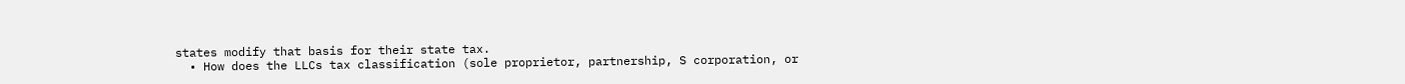states modify that basis for their state tax.
  • How does the LLCs tax classification (sole proprietor, partnership, S corporation, or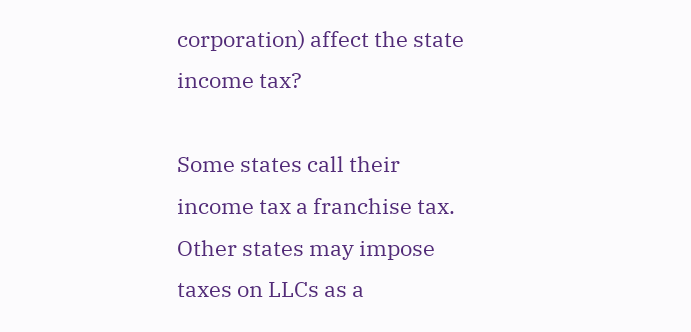corporation) affect the state income tax?

Some states call their income tax a franchise tax. Other states may impose taxes on LLCs as a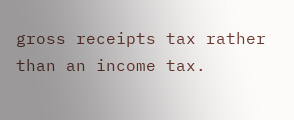gross receipts tax rather than an income tax.